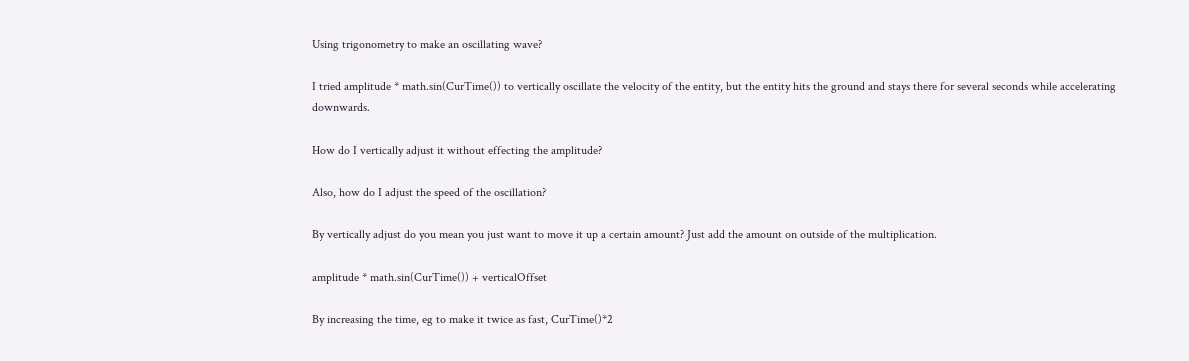Using trigonometry to make an oscillating wave?

I tried amplitude * math.sin(CurTime()) to vertically oscillate the velocity of the entity, but the entity hits the ground and stays there for several seconds while accelerating downwards.

How do I vertically adjust it without effecting the amplitude?

Also, how do I adjust the speed of the oscillation?

By vertically adjust do you mean you just want to move it up a certain amount? Just add the amount on outside of the multiplication.

amplitude * math.sin(CurTime()) + verticalOffset

By increasing the time, eg to make it twice as fast, CurTime()*2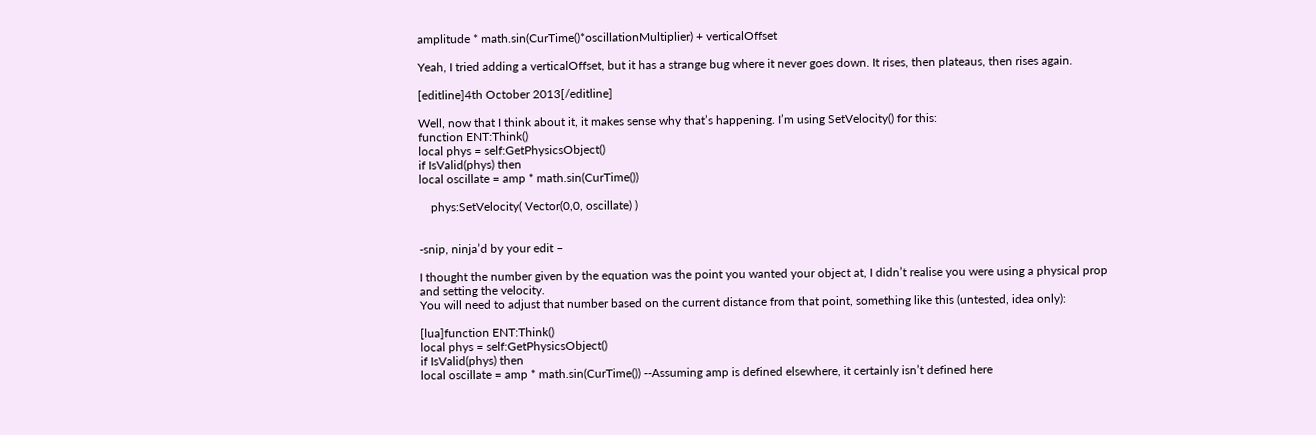amplitude * math.sin(CurTime()*oscillationMultiplier) + verticalOffset

Yeah, I tried adding a verticalOffset, but it has a strange bug where it never goes down. It rises, then plateaus, then rises again.

[editline]4th October 2013[/editline]

Well, now that I think about it, it makes sense why that’s happening. I’m using SetVelocity() for this:
function ENT:Think()
local phys = self:GetPhysicsObject()
if IsValid(phys) then
local oscillate = amp * math.sin(CurTime())

    phys:SetVelocity( Vector(0,0, oscillate) )


-snip, ninja’d by your edit –

I thought the number given by the equation was the point you wanted your object at, I didn’t realise you were using a physical prop and setting the velocity.
You will need to adjust that number based on the current distance from that point, something like this (untested, idea only):

[lua]function ENT:Think()
local phys = self:GetPhysicsObject()
if IsValid(phys) then
local oscillate = amp * math.sin(CurTime()) --Assuming amp is defined elsewhere, it certainly isn’t defined here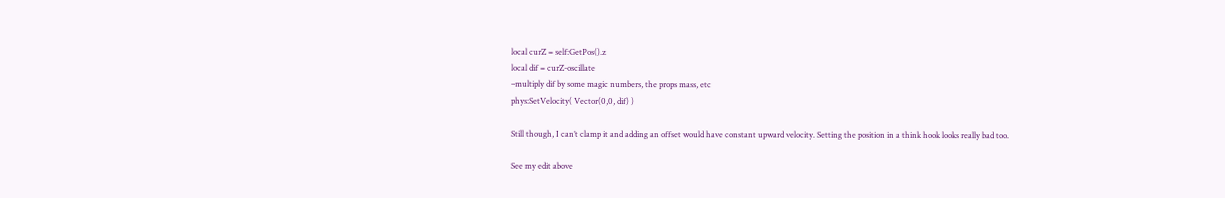local curZ = self:GetPos().z
local dif = curZ-oscillate
–multiply dif by some magic numbers, the props mass, etc
phys:SetVelocity( Vector(0,0, dif) )

Still though, I can’t clamp it and adding an offset would have constant upward velocity. Setting the position in a think hook looks really bad too.

See my edit above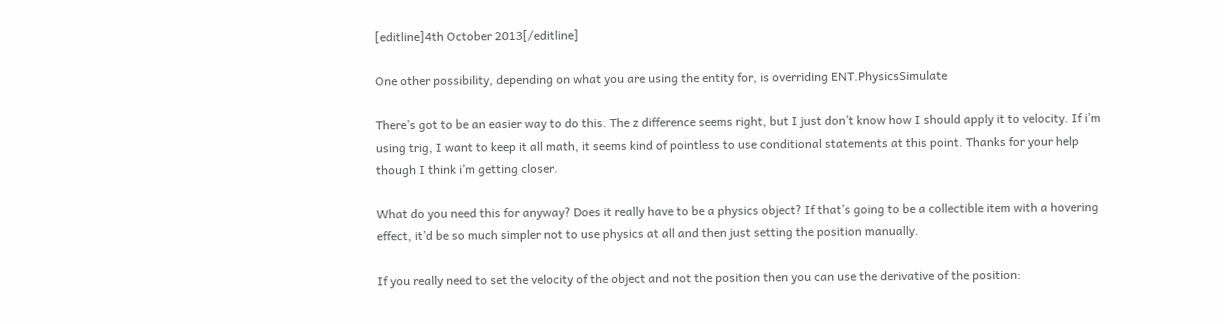[editline]4th October 2013[/editline]

One other possibility, depending on what you are using the entity for, is overriding ENT.PhysicsSimulate

There’s got to be an easier way to do this. The z difference seems right, but I just don’t know how I should apply it to velocity. If i’m using trig, I want to keep it all math, it seems kind of pointless to use conditional statements at this point. Thanks for your help though I think i’m getting closer.

What do you need this for anyway? Does it really have to be a physics object? If that’s going to be a collectible item with a hovering effect, it’d be so much simpler not to use physics at all and then just setting the position manually.

If you really need to set the velocity of the object and not the position then you can use the derivative of the position: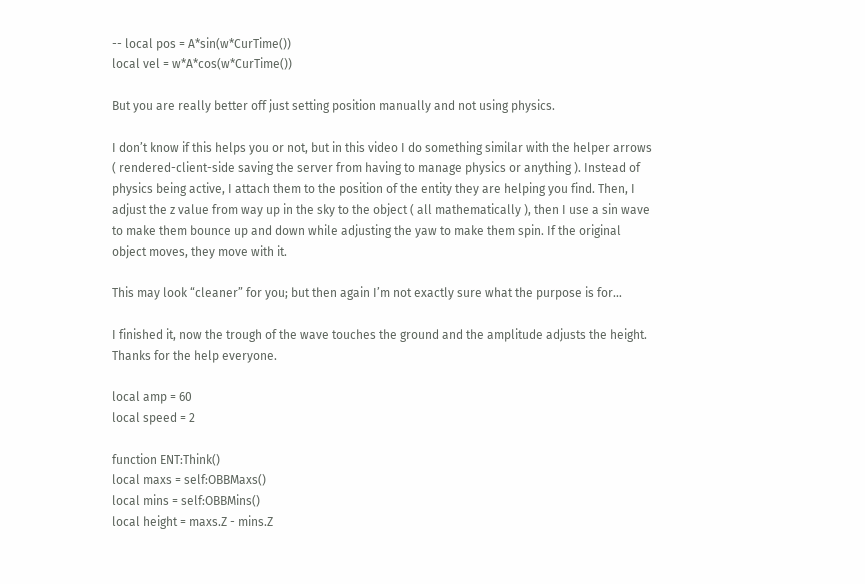-- local pos = A*sin(w*CurTime())
local vel = w*A*cos(w*CurTime())

But you are really better off just setting position manually and not using physics.

I don’t know if this helps you or not, but in this video I do something similar with the helper arrows ( rendered-client-side saving the server from having to manage physics or anything ). Instead of physics being active, I attach them to the position of the entity they are helping you find. Then, I adjust the z value from way up in the sky to the object ( all mathematically ), then I use a sin wave to make them bounce up and down while adjusting the yaw to make them spin. If the original object moves, they move with it.

This may look “cleaner” for you; but then again I’m not exactly sure what the purpose is for…

I finished it, now the trough of the wave touches the ground and the amplitude adjusts the height. Thanks for the help everyone.

local amp = 60
local speed = 2

function ENT:Think()
local maxs = self:OBBMaxs()
local mins = self:OBBMins()
local height = maxs.Z - mins.Z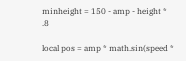minheight = 150 - amp - height * .8

local pos = amp * math.sin(speed *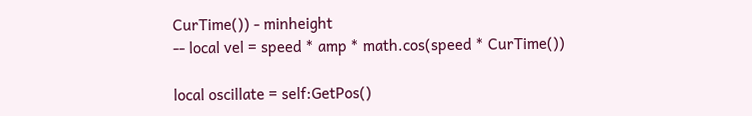CurTime()) - minheight
-- local vel = speed * amp * math.cos(speed * CurTime())

local oscillate = self:GetPos()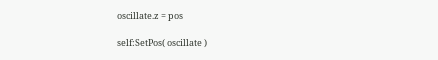oscillate.z = pos

self:SetPos( oscillate )